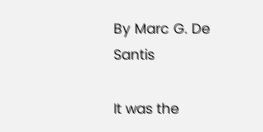By Marc G. De Santis

It was the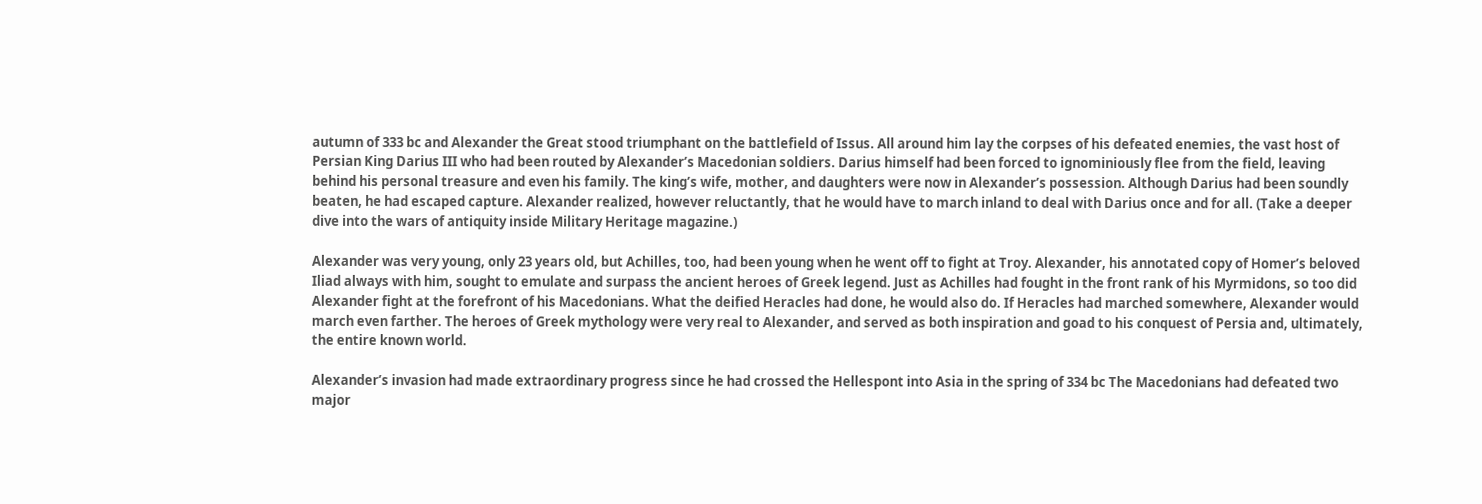autumn of 333 bc and Alexander the Great stood triumphant on the battlefield of Issus. All around him lay the corpses of his defeated enemies, the vast host of Persian King Darius III who had been routed by Alexander’s Macedonian soldiers. Darius himself had been forced to ignominiously flee from the field, leaving behind his personal treasure and even his family. The king’s wife, mother, and daughters were now in Alexander’s possession. Although Darius had been soundly beaten, he had escaped capture. Alexander realized, however reluctantly, that he would have to march inland to deal with Darius once and for all. (Take a deeper dive into the wars of antiquity inside Military Heritage magazine.)

Alexander was very young, only 23 years old, but Achilles, too, had been young when he went off to fight at Troy. Alexander, his annotated copy of Homer’s beloved Iliad always with him, sought to emulate and surpass the ancient heroes of Greek legend. Just as Achilles had fought in the front rank of his Myrmidons, so too did Alexander fight at the forefront of his Macedonians. What the deified Heracles had done, he would also do. If Heracles had marched somewhere, Alexander would march even farther. The heroes of Greek mythology were very real to Alexander, and served as both inspiration and goad to his conquest of Persia and, ultimately, the entire known world.

Alexander’s invasion had made extraordinary progress since he had crossed the Hellespont into Asia in the spring of 334 bc The Macedonians had defeated two major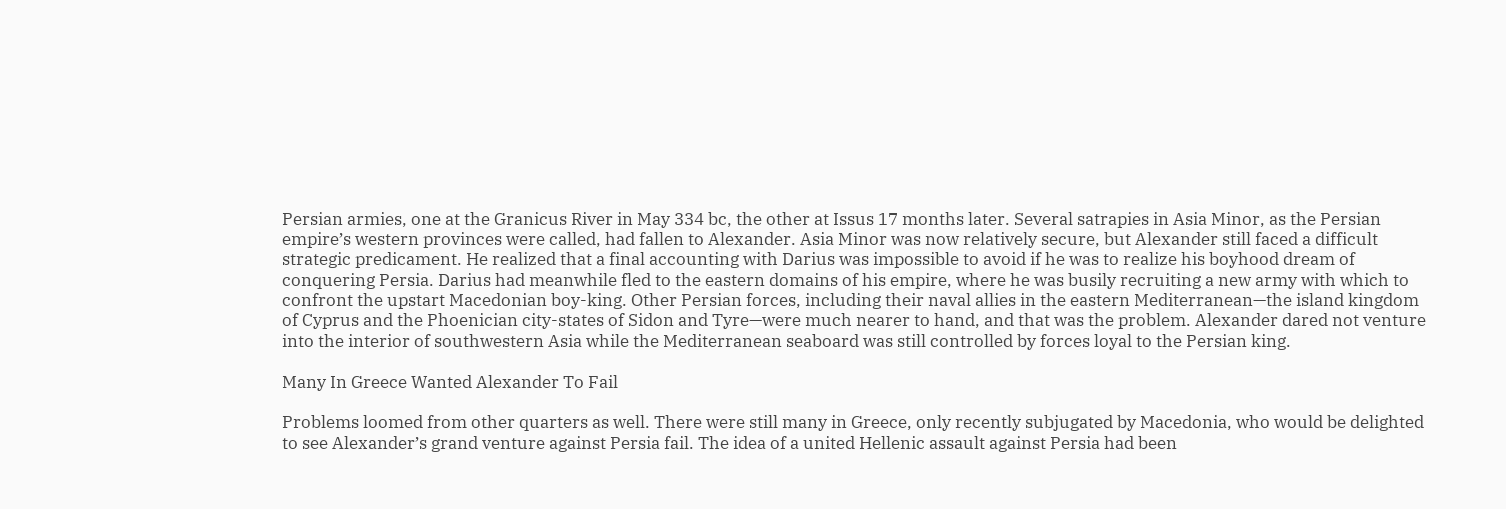Persian armies, one at the Granicus River in May 334 bc, the other at Issus 17 months later. Several satrapies in Asia Minor, as the Persian empire’s western provinces were called, had fallen to Alexander. Asia Minor was now relatively secure, but Alexander still faced a difficult strategic predicament. He realized that a final accounting with Darius was impossible to avoid if he was to realize his boyhood dream of conquering Persia. Darius had meanwhile fled to the eastern domains of his empire, where he was busily recruiting a new army with which to confront the upstart Macedonian boy-king. Other Persian forces, including their naval allies in the eastern Mediterranean—the island kingdom of Cyprus and the Phoenician city-states of Sidon and Tyre—were much nearer to hand, and that was the problem. Alexander dared not venture into the interior of southwestern Asia while the Mediterranean seaboard was still controlled by forces loyal to the Persian king.

Many In Greece Wanted Alexander To Fail

Problems loomed from other quarters as well. There were still many in Greece, only recently subjugated by Macedonia, who would be delighted to see Alexander’s grand venture against Persia fail. The idea of a united Hellenic assault against Persia had been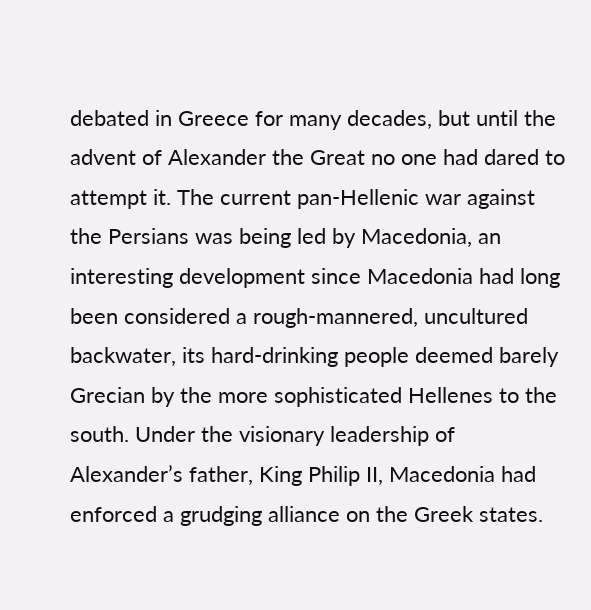debated in Greece for many decades, but until the advent of Alexander the Great no one had dared to attempt it. The current pan-Hellenic war against the Persians was being led by Macedonia, an interesting development since Macedonia had long been considered a rough-mannered, uncultured backwater, its hard-drinking people deemed barely Grecian by the more sophisticated Hellenes to the south. Under the visionary leadership of Alexander’s father, King Philip II, Macedonia had enforced a grudging alliance on the Greek states.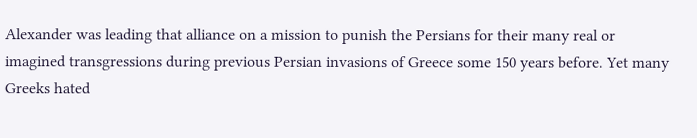Alexander was leading that alliance on a mission to punish the Persians for their many real or imagined transgressions during previous Persian invasions of Greece some 150 years before. Yet many Greeks hated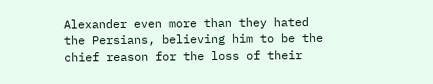Alexander even more than they hated the Persians, believing him to be the chief reason for the loss of their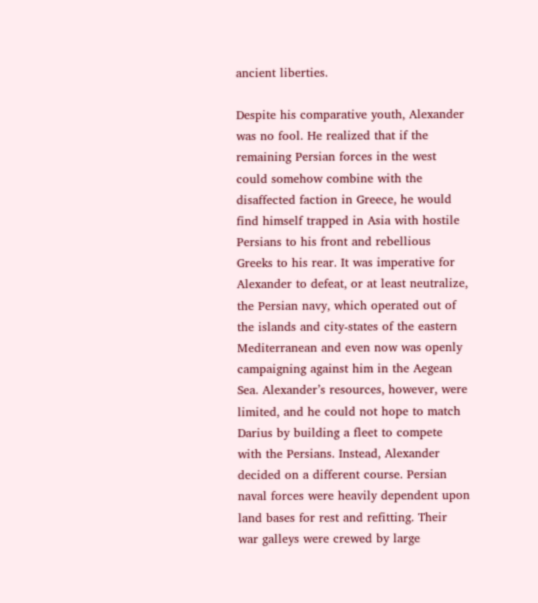ancient liberties.

Despite his comparative youth, Alexander was no fool. He realized that if the remaining Persian forces in the west could somehow combine with the disaffected faction in Greece, he would find himself trapped in Asia with hostile Persians to his front and rebellious Greeks to his rear. It was imperative for Alexander to defeat, or at least neutralize, the Persian navy, which operated out of the islands and city-states of the eastern Mediterranean and even now was openly campaigning against him in the Aegean Sea. Alexander’s resources, however, were limited, and he could not hope to match Darius by building a fleet to compete with the Persians. Instead, Alexander decided on a different course. Persian naval forces were heavily dependent upon land bases for rest and refitting. Their war galleys were crewed by large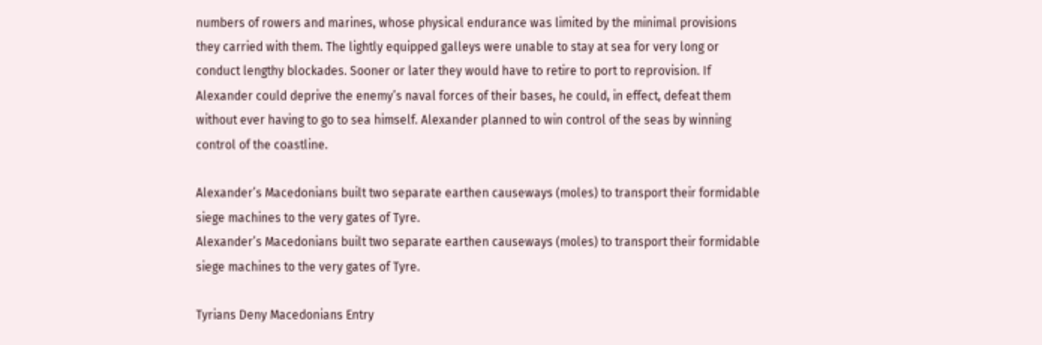numbers of rowers and marines, whose physical endurance was limited by the minimal provisions they carried with them. The lightly equipped galleys were unable to stay at sea for very long or conduct lengthy blockades. Sooner or later they would have to retire to port to reprovision. If Alexander could deprive the enemy’s naval forces of their bases, he could, in effect, defeat them without ever having to go to sea himself. Alexander planned to win control of the seas by winning control of the coastline.

Alexander’s Macedonians built two separate earthen causeways (moles) to transport their formidable siege machines to the very gates of Tyre.
Alexander’s Macedonians built two separate earthen causeways (moles) to transport their formidable siege machines to the very gates of Tyre.

Tyrians Deny Macedonians Entry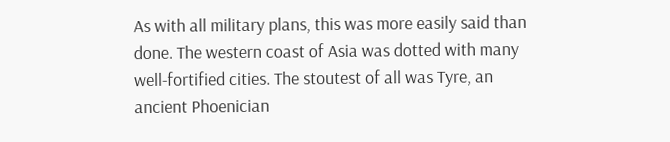As with all military plans, this was more easily said than done. The western coast of Asia was dotted with many well-fortified cities. The stoutest of all was Tyre, an ancient Phoenician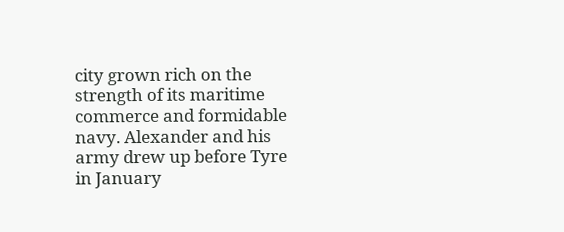city grown rich on the strength of its maritime commerce and formidable navy. Alexander and his army drew up before Tyre in January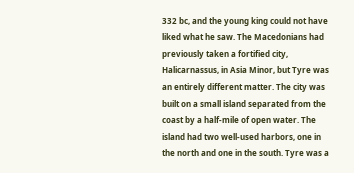332 bc, and the young king could not have liked what he saw. The Macedonians had previously taken a fortified city, Halicarnassus, in Asia Minor, but Tyre was an entirely different matter. The city was built on a small island separated from the coast by a half-mile of open water. The island had two well-used harbors, one in the north and one in the south. Tyre was a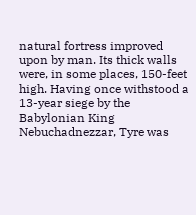natural fortress improved upon by man. Its thick walls were, in some places, 150-feet high. Having once withstood a 13-year siege by the Babylonian King Nebuchadnezzar, Tyre was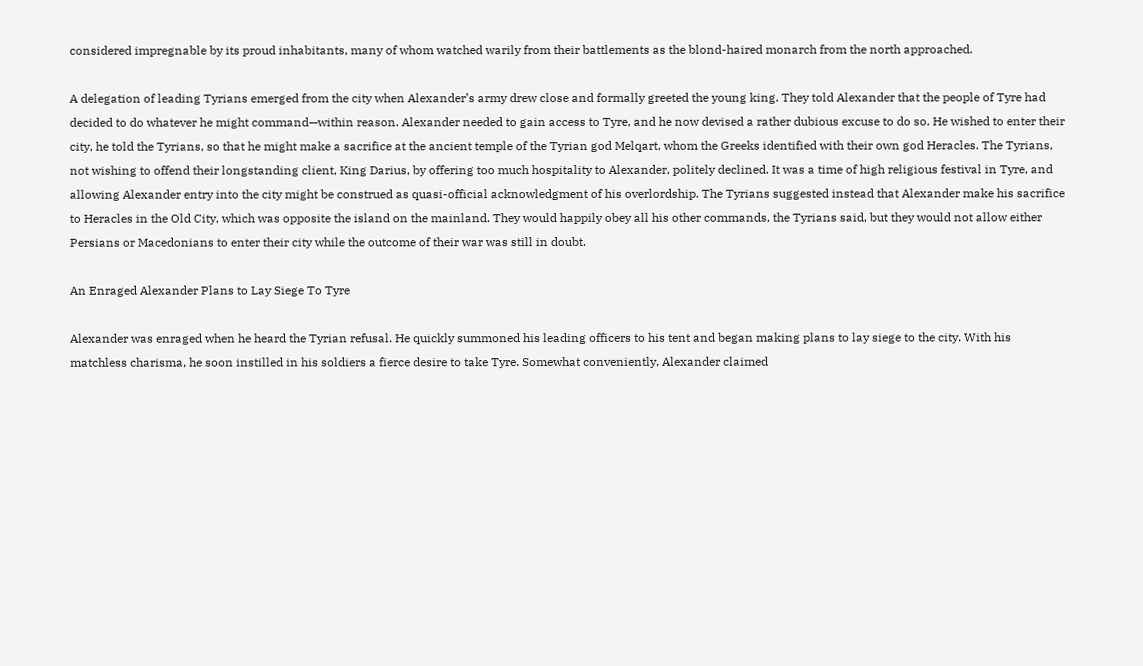considered impregnable by its proud inhabitants, many of whom watched warily from their battlements as the blond-haired monarch from the north approached.

A delegation of leading Tyrians emerged from the city when Alexander’s army drew close and formally greeted the young king. They told Alexander that the people of Tyre had decided to do whatever he might command—within reason. Alexander needed to gain access to Tyre, and he now devised a rather dubious excuse to do so. He wished to enter their city, he told the Tyrians, so that he might make a sacrifice at the ancient temple of the Tyrian god Melqart, whom the Greeks identified with their own god Heracles. The Tyrians, not wishing to offend their longstanding client, King Darius, by offering too much hospitality to Alexander, politely declined. It was a time of high religious festival in Tyre, and allowing Alexander entry into the city might be construed as quasi-official acknowledgment of his overlordship. The Tyrians suggested instead that Alexander make his sacrifice to Heracles in the Old City, which was opposite the island on the mainland. They would happily obey all his other commands, the Tyrians said, but they would not allow either Persians or Macedonians to enter their city while the outcome of their war was still in doubt.

An Enraged Alexander Plans to Lay Siege To Tyre

Alexander was enraged when he heard the Tyrian refusal. He quickly summoned his leading officers to his tent and began making plans to lay siege to the city. With his matchless charisma, he soon instilled in his soldiers a fierce desire to take Tyre. Somewhat conveniently, Alexander claimed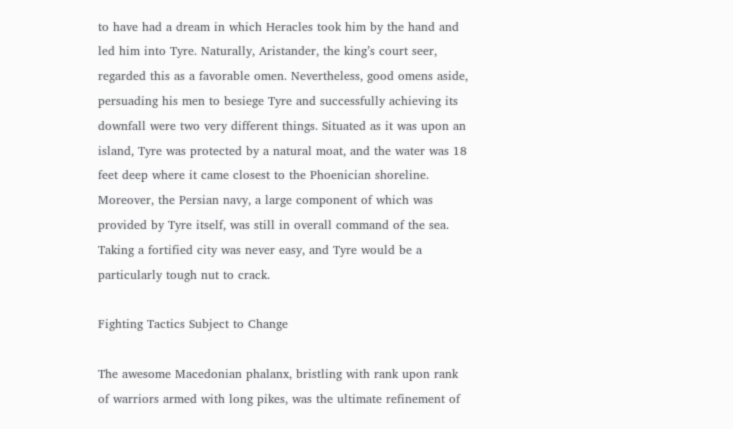to have had a dream in which Heracles took him by the hand and led him into Tyre. Naturally, Aristander, the king’s court seer, regarded this as a favorable omen. Nevertheless, good omens aside, persuading his men to besiege Tyre and successfully achieving its downfall were two very different things. Situated as it was upon an island, Tyre was protected by a natural moat, and the water was 18 feet deep where it came closest to the Phoenician shoreline. Moreover, the Persian navy, a large component of which was provided by Tyre itself, was still in overall command of the sea. Taking a fortified city was never easy, and Tyre would be a particularly tough nut to crack.

Fighting Tactics Subject to Change

The awesome Macedonian phalanx, bristling with rank upon rank of warriors armed with long pikes, was the ultimate refinement of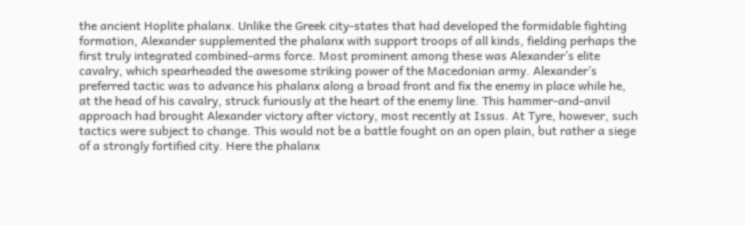the ancient Hoplite phalanx. Unlike the Greek city-states that had developed the formidable fighting formation, Alexander supplemented the phalanx with support troops of all kinds, fielding perhaps the first truly integrated combined-arms force. Most prominent among these was Alexander’s elite cavalry, which spearheaded the awesome striking power of the Macedonian army. Alexander’s preferred tactic was to advance his phalanx along a broad front and fix the enemy in place while he, at the head of his cavalry, struck furiously at the heart of the enemy line. This hammer-and-anvil approach had brought Alexander victory after victory, most recently at Issus. At Tyre, however, such tactics were subject to change. This would not be a battle fought on an open plain, but rather a siege of a strongly fortified city. Here the phalanx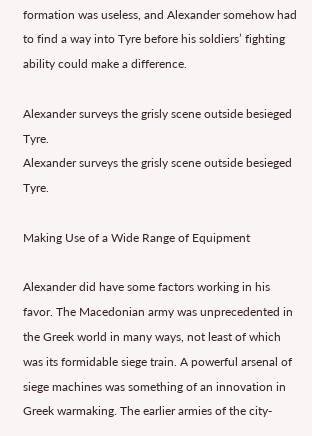formation was useless, and Alexander somehow had to find a way into Tyre before his soldiers’ fighting ability could make a difference.

Alexander surveys the grisly scene outside besieged Tyre.
Alexander surveys the grisly scene outside besieged Tyre.

Making Use of a Wide Range of Equipment

Alexander did have some factors working in his favor. The Macedonian army was unprecedented in the Greek world in many ways, not least of which was its formidable siege train. A powerful arsenal of siege machines was something of an innovation in Greek warmaking. The earlier armies of the city-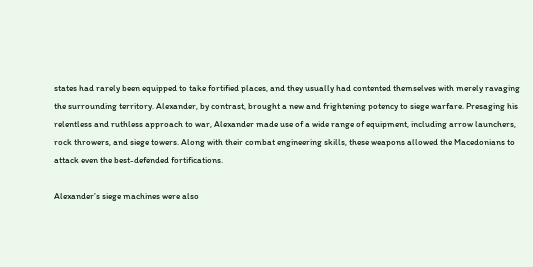states had rarely been equipped to take fortified places, and they usually had contented themselves with merely ravaging the surrounding territory. Alexander, by contrast, brought a new and frightening potency to siege warfare. Presaging his relentless and ruthless approach to war, Alexander made use of a wide range of equipment, including arrow launchers, rock throwers, and siege towers. Along with their combat engineering skills, these weapons allowed the Macedonians to attack even the best-defended fortifications.

Alexander’s siege machines were also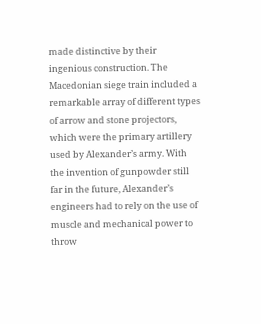made distinctive by their ingenious construction. The Macedonian siege train included a remarkable array of different types of arrow and stone projectors, which were the primary artillery used by Alexander’s army. With the invention of gunpowder still far in the future, Alexander’s engineers had to rely on the use of muscle and mechanical power to throw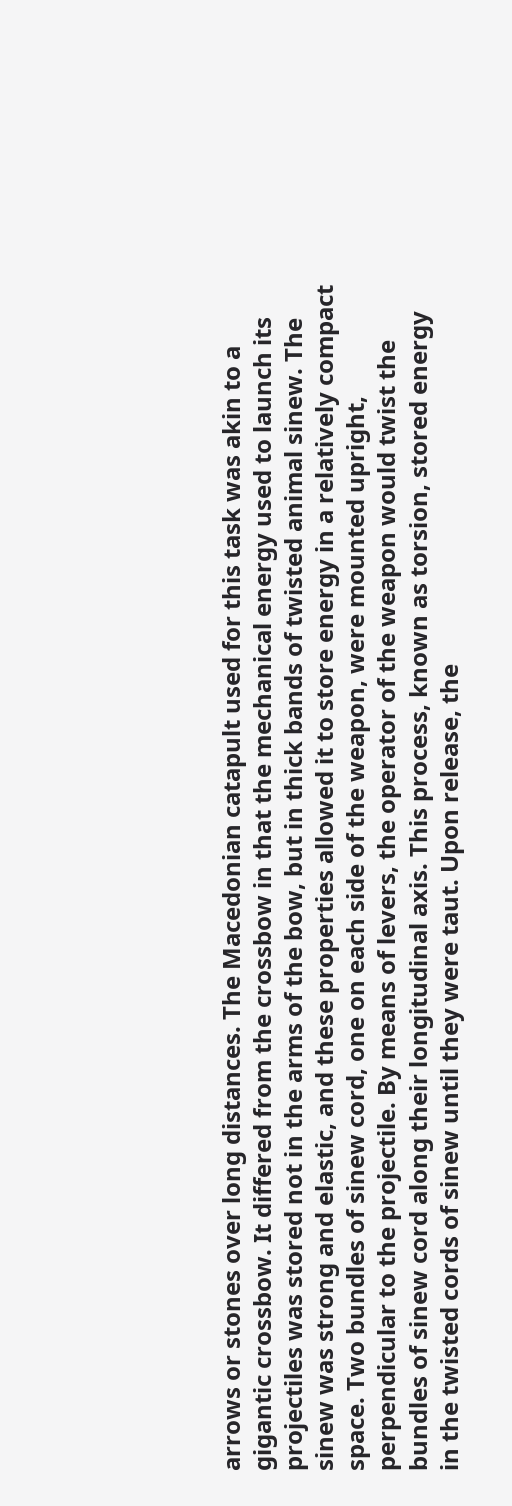arrows or stones over long distances. The Macedonian catapult used for this task was akin to a gigantic crossbow. It differed from the crossbow in that the mechanical energy used to launch its projectiles was stored not in the arms of the bow, but in thick bands of twisted animal sinew. The sinew was strong and elastic, and these properties allowed it to store energy in a relatively compact space. Two bundles of sinew cord, one on each side of the weapon, were mounted upright, perpendicular to the projectile. By means of levers, the operator of the weapon would twist the bundles of sinew cord along their longitudinal axis. This process, known as torsion, stored energy in the twisted cords of sinew until they were taut. Upon release, the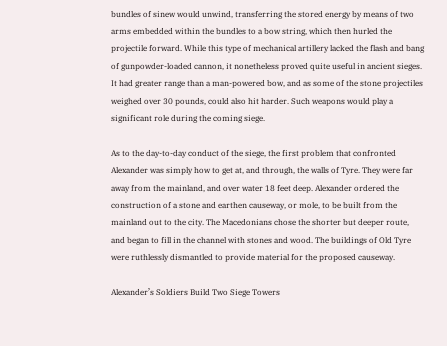bundles of sinew would unwind, transferring the stored energy by means of two arms embedded within the bundles to a bow string, which then hurled the projectile forward. While this type of mechanical artillery lacked the flash and bang of gunpowder-loaded cannon, it nonetheless proved quite useful in ancient sieges. It had greater range than a man-powered bow, and as some of the stone projectiles weighed over 30 pounds, could also hit harder. Such weapons would play a significant role during the coming siege.

As to the day-to-day conduct of the siege, the first problem that confronted Alexander was simply how to get at, and through, the walls of Tyre. They were far away from the mainland, and over water 18 feet deep. Alexander ordered the construction of a stone and earthen causeway, or mole, to be built from the mainland out to the city. The Macedonians chose the shorter but deeper route, and began to fill in the channel with stones and wood. The buildings of Old Tyre were ruthlessly dismantled to provide material for the proposed causeway.

Alexander’s Soldiers Build Two Siege Towers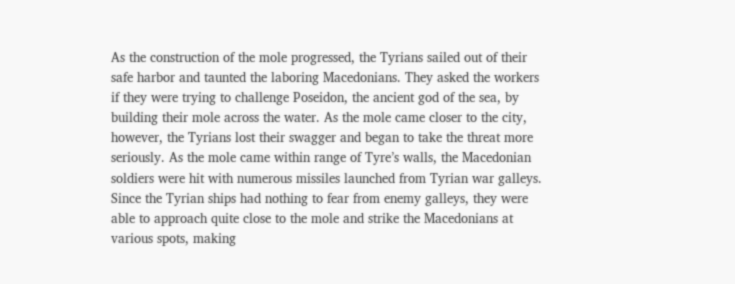As the construction of the mole progressed, the Tyrians sailed out of their safe harbor and taunted the laboring Macedonians. They asked the workers if they were trying to challenge Poseidon, the ancient god of the sea, by building their mole across the water. As the mole came closer to the city, however, the Tyrians lost their swagger and began to take the threat more seriously. As the mole came within range of Tyre’s walls, the Macedonian soldiers were hit with numerous missiles launched from Tyrian war galleys. Since the Tyrian ships had nothing to fear from enemy galleys, they were able to approach quite close to the mole and strike the Macedonians at various spots, making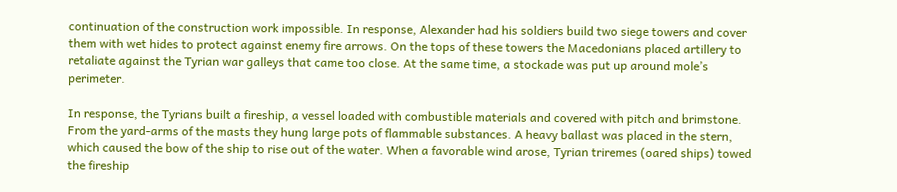continuation of the construction work impossible. In response, Alexander had his soldiers build two siege towers and cover them with wet hides to protect against enemy fire arrows. On the tops of these towers the Macedonians placed artillery to retaliate against the Tyrian war galleys that came too close. At the same time, a stockade was put up around mole’s perimeter.

In response, the Tyrians built a fireship, a vessel loaded with combustible materials and covered with pitch and brimstone. From the yard-arms of the masts they hung large pots of flammable substances. A heavy ballast was placed in the stern, which caused the bow of the ship to rise out of the water. When a favorable wind arose, Tyrian triremes (oared ships) towed the fireship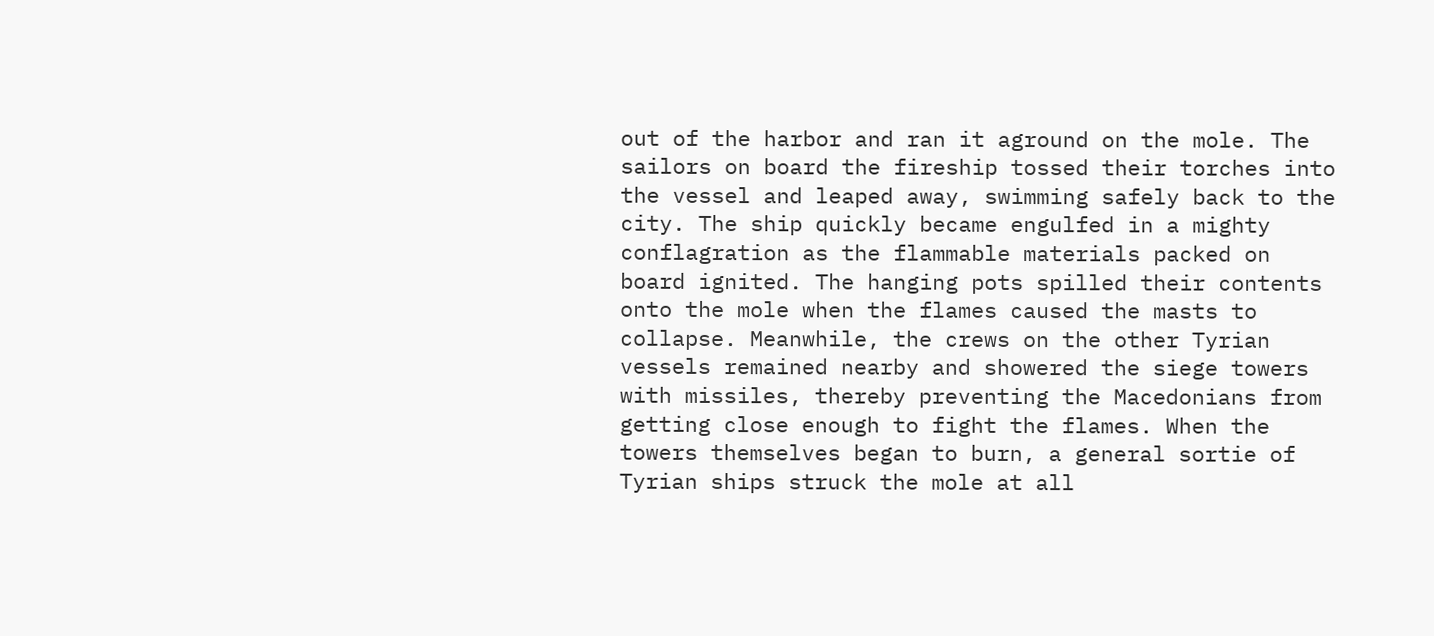out of the harbor and ran it aground on the mole. The sailors on board the fireship tossed their torches into the vessel and leaped away, swimming safely back to the city. The ship quickly became engulfed in a mighty conflagration as the flammable materials packed on board ignited. The hanging pots spilled their contents onto the mole when the flames caused the masts to collapse. Meanwhile, the crews on the other Tyrian vessels remained nearby and showered the siege towers with missiles, thereby preventing the Macedonians from getting close enough to fight the flames. When the towers themselves began to burn, a general sortie of Tyrian ships struck the mole at all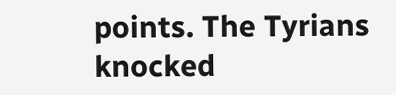points. The Tyrians knocked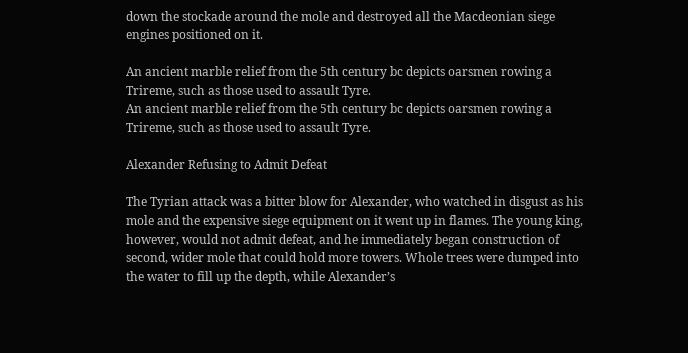down the stockade around the mole and destroyed all the Macdeonian siege engines positioned on it.

An ancient marble relief from the 5th century bc depicts oarsmen rowing a Trireme, such as those used to assault Tyre.
An ancient marble relief from the 5th century bc depicts oarsmen rowing a Trireme, such as those used to assault Tyre.

Alexander Refusing to Admit Defeat

The Tyrian attack was a bitter blow for Alexander, who watched in disgust as his mole and the expensive siege equipment on it went up in flames. The young king, however, would not admit defeat, and he immediately began construction of second, wider mole that could hold more towers. Whole trees were dumped into the water to fill up the depth, while Alexander’s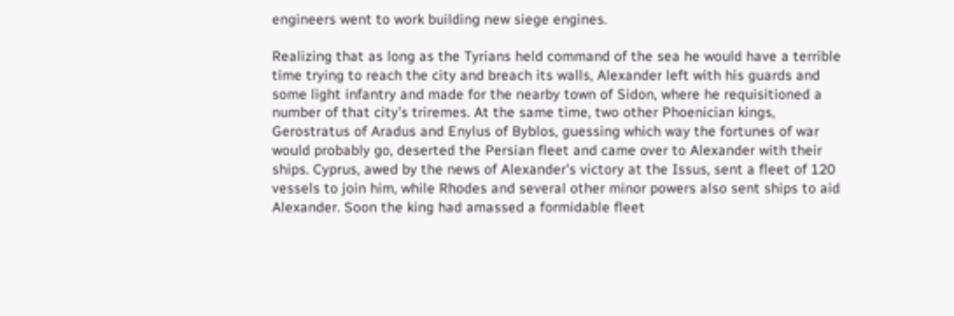engineers went to work building new siege engines.

Realizing that as long as the Tyrians held command of the sea he would have a terrible time trying to reach the city and breach its walls, Alexander left with his guards and some light infantry and made for the nearby town of Sidon, where he requisitioned a number of that city’s triremes. At the same time, two other Phoenician kings, Gerostratus of Aradus and Enylus of Byblos, guessing which way the fortunes of war would probably go, deserted the Persian fleet and came over to Alexander with their ships. Cyprus, awed by the news of Alexander’s victory at the Issus, sent a fleet of 120 vessels to join him, while Rhodes and several other minor powers also sent ships to aid Alexander. Soon the king had amassed a formidable fleet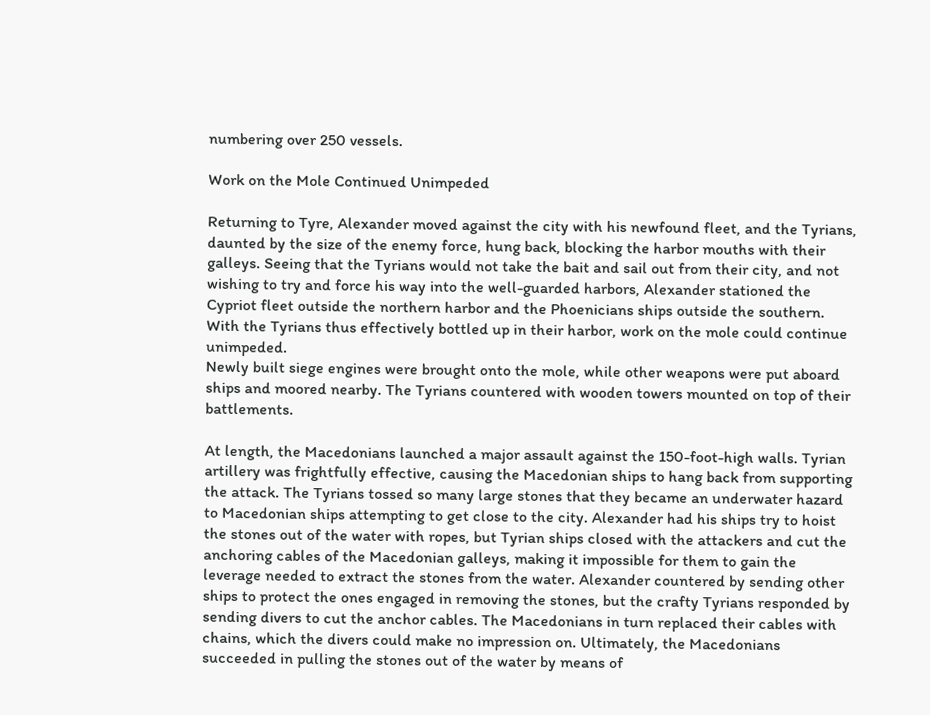numbering over 250 vessels.

Work on the Mole Continued Unimpeded

Returning to Tyre, Alexander moved against the city with his newfound fleet, and the Tyrians, daunted by the size of the enemy force, hung back, blocking the harbor mouths with their galleys. Seeing that the Tyrians would not take the bait and sail out from their city, and not wishing to try and force his way into the well-guarded harbors, Alexander stationed the Cypriot fleet outside the northern harbor and the Phoenicians ships outside the southern. With the Tyrians thus effectively bottled up in their harbor, work on the mole could continue unimpeded.
Newly built siege engines were brought onto the mole, while other weapons were put aboard ships and moored nearby. The Tyrians countered with wooden towers mounted on top of their battlements.

At length, the Macedonians launched a major assault against the 150-foot-high walls. Tyrian artillery was frightfully effective, causing the Macedonian ships to hang back from supporting the attack. The Tyrians tossed so many large stones that they became an underwater hazard to Macedonian ships attempting to get close to the city. Alexander had his ships try to hoist the stones out of the water with ropes, but Tyrian ships closed with the attackers and cut the anchoring cables of the Macedonian galleys, making it impossible for them to gain the leverage needed to extract the stones from the water. Alexander countered by sending other ships to protect the ones engaged in removing the stones, but the crafty Tyrians responded by sending divers to cut the anchor cables. The Macedonians in turn replaced their cables with chains, which the divers could make no impression on. Ultimately, the Macedonians succeeded in pulling the stones out of the water by means of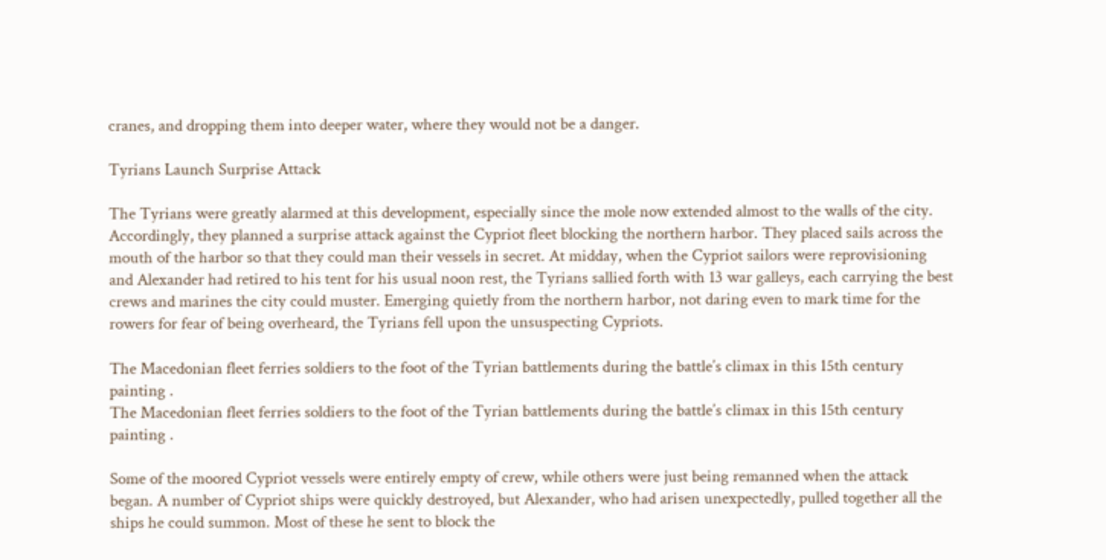cranes, and dropping them into deeper water, where they would not be a danger.

Tyrians Launch Surprise Attack

The Tyrians were greatly alarmed at this development, especially since the mole now extended almost to the walls of the city. Accordingly, they planned a surprise attack against the Cypriot fleet blocking the northern harbor. They placed sails across the mouth of the harbor so that they could man their vessels in secret. At midday, when the Cypriot sailors were reprovisioning and Alexander had retired to his tent for his usual noon rest, the Tyrians sallied forth with 13 war galleys, each carrying the best crews and marines the city could muster. Emerging quietly from the northern harbor, not daring even to mark time for the rowers for fear of being overheard, the Tyrians fell upon the unsuspecting Cypriots.

The Macedonian fleet ferries soldiers to the foot of the Tyrian battlements during the battle’s climax in this 15th century painting .
The Macedonian fleet ferries soldiers to the foot of the Tyrian battlements during the battle’s climax in this 15th century painting .

Some of the moored Cypriot vessels were entirely empty of crew, while others were just being remanned when the attack began. A number of Cypriot ships were quickly destroyed, but Alexander, who had arisen unexpectedly, pulled together all the ships he could summon. Most of these he sent to block the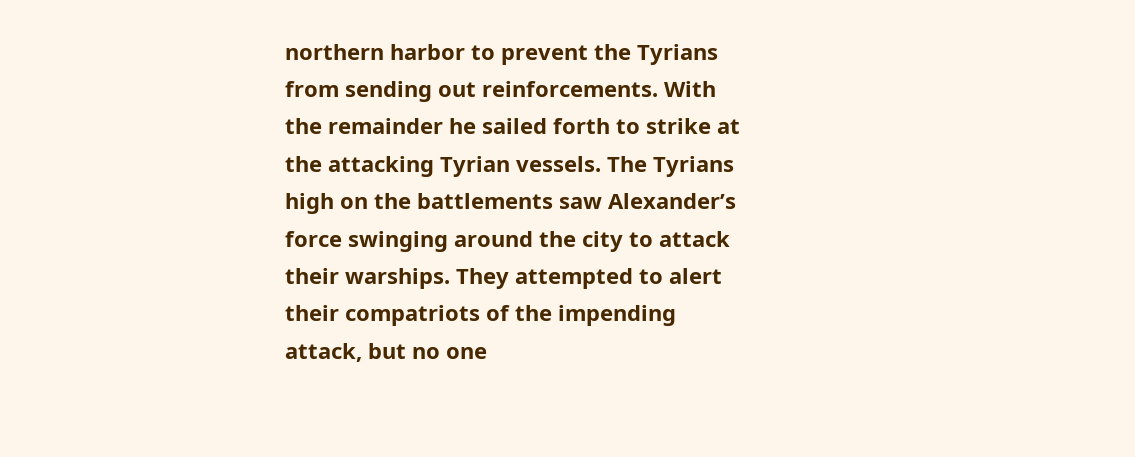northern harbor to prevent the Tyrians from sending out reinforcements. With the remainder he sailed forth to strike at the attacking Tyrian vessels. The Tyrians high on the battlements saw Alexander’s force swinging around the city to attack their warships. They attempted to alert their compatriots of the impending attack, but no one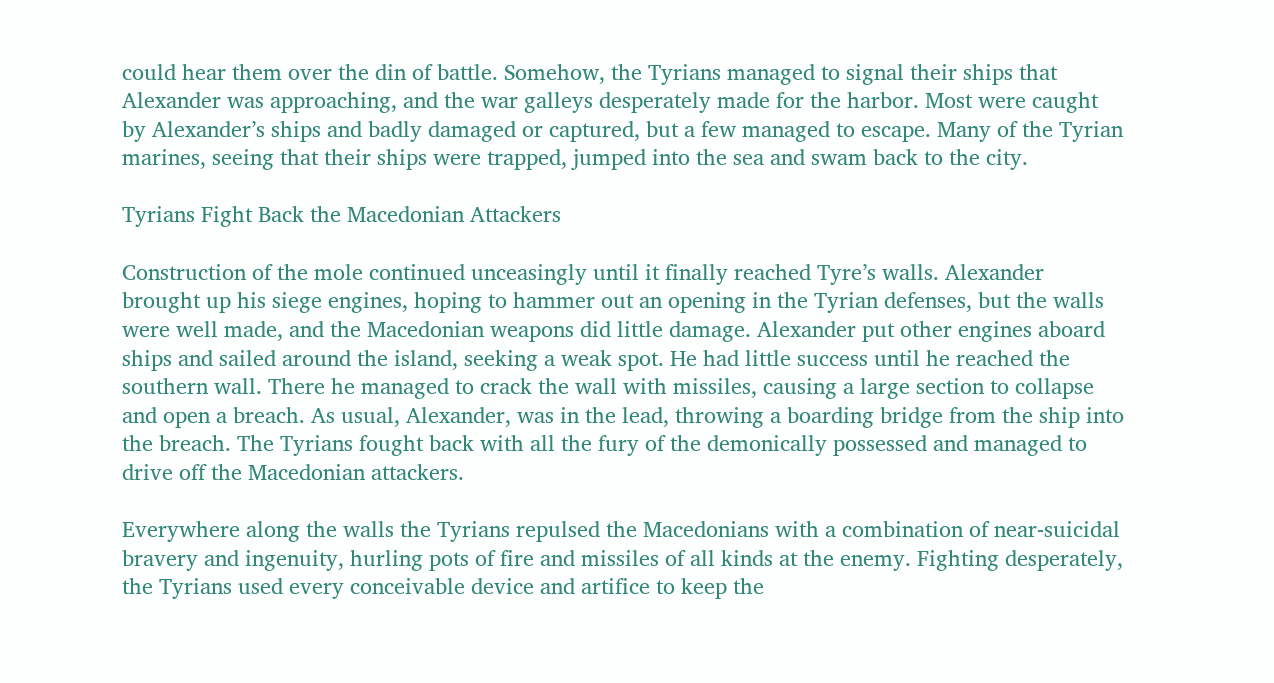could hear them over the din of battle. Somehow, the Tyrians managed to signal their ships that Alexander was approaching, and the war galleys desperately made for the harbor. Most were caught by Alexander’s ships and badly damaged or captured, but a few managed to escape. Many of the Tyrian marines, seeing that their ships were trapped, jumped into the sea and swam back to the city.

Tyrians Fight Back the Macedonian Attackers

Construction of the mole continued unceasingly until it finally reached Tyre’s walls. Alexander brought up his siege engines, hoping to hammer out an opening in the Tyrian defenses, but the walls were well made, and the Macedonian weapons did little damage. Alexander put other engines aboard ships and sailed around the island, seeking a weak spot. He had little success until he reached the southern wall. There he managed to crack the wall with missiles, causing a large section to collapse and open a breach. As usual, Alexander, was in the lead, throwing a boarding bridge from the ship into the breach. The Tyrians fought back with all the fury of the demonically possessed and managed to drive off the Macedonian attackers.

Everywhere along the walls the Tyrians repulsed the Macedonians with a combination of near-suicidal bravery and ingenuity, hurling pots of fire and missiles of all kinds at the enemy. Fighting desperately, the Tyrians used every conceivable device and artifice to keep the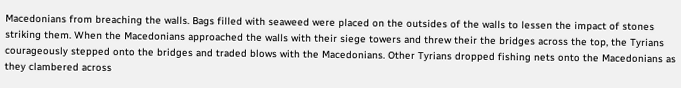Macedonians from breaching the walls. Bags filled with seaweed were placed on the outsides of the walls to lessen the impact of stones striking them. When the Macedonians approached the walls with their siege towers and threw their the bridges across the top, the Tyrians courageously stepped onto the bridges and traded blows with the Macedonians. Other Tyrians dropped fishing nets onto the Macedonians as they clambered across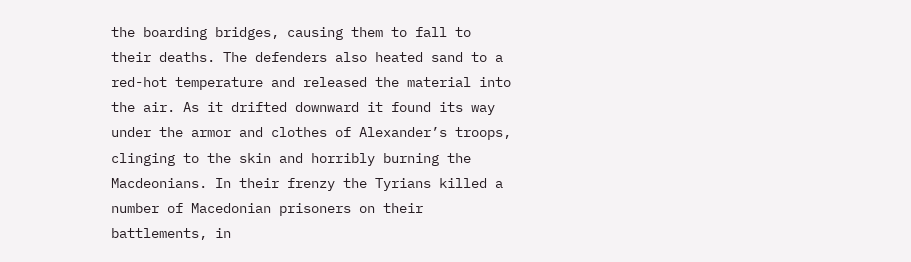the boarding bridges, causing them to fall to their deaths. The defenders also heated sand to a red-hot temperature and released the material into the air. As it drifted downward it found its way under the armor and clothes of Alexander’s troops, clinging to the skin and horribly burning the Macdeonians. In their frenzy the Tyrians killed a number of Macedonian prisoners on their battlements, in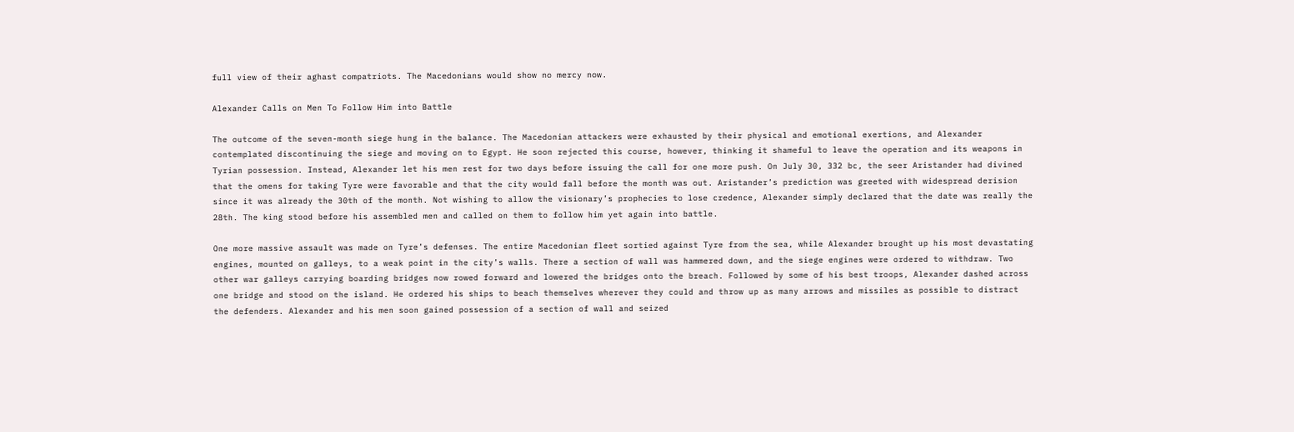full view of their aghast compatriots. The Macedonians would show no mercy now.

Alexander Calls on Men To Follow Him into Battle

The outcome of the seven-month siege hung in the balance. The Macedonian attackers were exhausted by their physical and emotional exertions, and Alexander contemplated discontinuing the siege and moving on to Egypt. He soon rejected this course, however, thinking it shameful to leave the operation and its weapons in Tyrian possession. Instead, Alexander let his men rest for two days before issuing the call for one more push. On July 30, 332 bc, the seer Aristander had divined that the omens for taking Tyre were favorable and that the city would fall before the month was out. Aristander’s prediction was greeted with widespread derision since it was already the 30th of the month. Not wishing to allow the visionary’s prophecies to lose credence, Alexander simply declared that the date was really the 28th. The king stood before his assembled men and called on them to follow him yet again into battle.

One more massive assault was made on Tyre’s defenses. The entire Macedonian fleet sortied against Tyre from the sea, while Alexander brought up his most devastating engines, mounted on galleys, to a weak point in the city’s walls. There a section of wall was hammered down, and the siege engines were ordered to withdraw. Two other war galleys carrying boarding bridges now rowed forward and lowered the bridges onto the breach. Followed by some of his best troops, Alexander dashed across one bridge and stood on the island. He ordered his ships to beach themselves wherever they could and throw up as many arrows and missiles as possible to distract the defenders. Alexander and his men soon gained possession of a section of wall and seized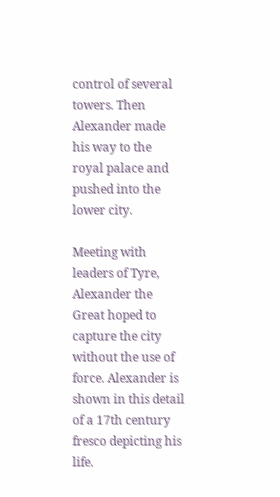control of several towers. Then Alexander made his way to the royal palace and pushed into the lower city.

Meeting with leaders of Tyre, Alexander the Great hoped to capture the city without the use of force. Alexander is shown in this detail of a 17th century fresco depicting his life.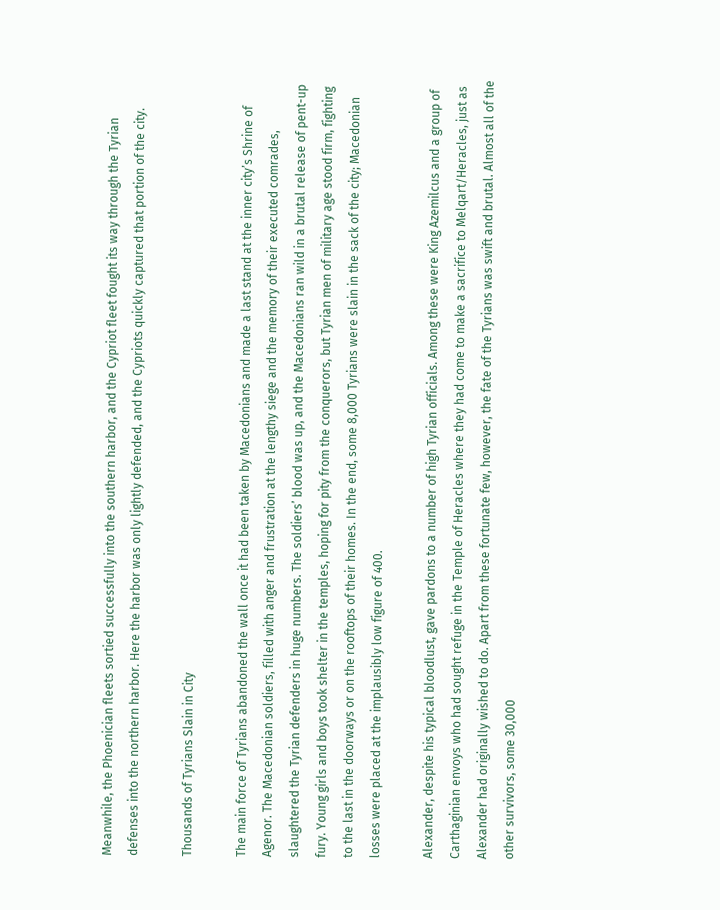Meanwhile, the Phoenician fleets sortied successfully into the southern harbor, and the Cypriot fleet fought its way through the Tyrian defenses into the northern harbor. Here the harbor was only lightly defended, and the Cypriots quickly captured that portion of the city.

Thousands of Tyrians Slain in City

The main force of Tyrians abandoned the wall once it had been taken by Macedonians and made a last stand at the inner city’s Shrine of Agenor. The Macedonian soldiers, filled with anger and frustration at the lengthy siege and the memory of their executed comrades, slaughtered the Tyrian defenders in huge numbers. The soldiers’ blood was up, and the Macedonians ran wild in a brutal release of pent-up fury. Young girls and boys took shelter in the temples, hoping for pity from the conquerors, but Tyrian men of military age stood firm, fighting to the last in the doorways or on the rooftops of their homes. In the end, some 8,000 Tyrians were slain in the sack of the city; Macedonian losses were placed at the implausibly low figure of 400.

Alexander, despite his typical bloodlust, gave pardons to a number of high Tyrian officials. Among these were King Azemilcus and a group of Carthaginian envoys who had sought refuge in the Temple of Heracles where they had come to make a sacrifice to Melqart/Heracles, just as Alexander had originally wished to do. Apart from these fortunate few, however, the fate of the Tyrians was swift and brutal. Almost all of the other survivors, some 30,000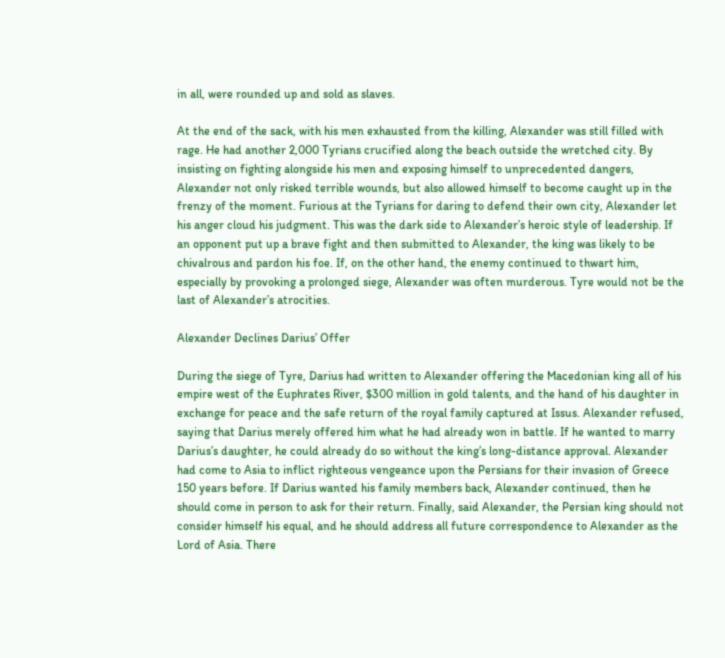in all, were rounded up and sold as slaves.

At the end of the sack, with his men exhausted from the killing, Alexander was still filled with rage. He had another 2,000 Tyrians crucified along the beach outside the wretched city. By insisting on fighting alongside his men and exposing himself to unprecedented dangers, Alexander not only risked terrible wounds, but also allowed himself to become caught up in the frenzy of the moment. Furious at the Tyrians for daring to defend their own city, Alexander let his anger cloud his judgment. This was the dark side to Alexander’s heroic style of leadership. If an opponent put up a brave fight and then submitted to Alexander, the king was likely to be chivalrous and pardon his foe. If, on the other hand, the enemy continued to thwart him, especially by provoking a prolonged siege, Alexander was often murderous. Tyre would not be the last of Alexander’s atrocities.

Alexander Declines Darius’ Offer

During the siege of Tyre, Darius had written to Alexander offering the Macedonian king all of his empire west of the Euphrates River, $300 million in gold talents, and the hand of his daughter in exchange for peace and the safe return of the royal family captured at Issus. Alexander refused, saying that Darius merely offered him what he had already won in battle. If he wanted to marry Darius’s daughter, he could already do so without the king’s long-distance approval. Alexander had come to Asia to inflict righteous vengeance upon the Persians for their invasion of Greece 150 years before. If Darius wanted his family members back, Alexander continued, then he should come in person to ask for their return. Finally, said Alexander, the Persian king should not consider himself his equal, and he should address all future correspondence to Alexander as the Lord of Asia. There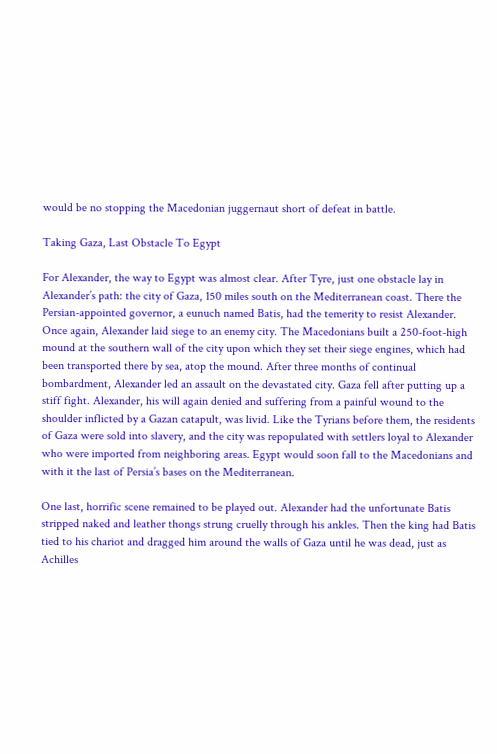would be no stopping the Macedonian juggernaut short of defeat in battle.

Taking Gaza, Last Obstacle To Egypt

For Alexander, the way to Egypt was almost clear. After Tyre, just one obstacle lay in Alexander’s path: the city of Gaza, 150 miles south on the Mediterranean coast. There the Persian-appointed governor, a eunuch named Batis, had the temerity to resist Alexander. Once again, Alexander laid siege to an enemy city. The Macedonians built a 250-foot-high mound at the southern wall of the city upon which they set their siege engines, which had been transported there by sea, atop the mound. After three months of continual bombardment, Alexander led an assault on the devastated city. Gaza fell after putting up a stiff fight. Alexander, his will again denied and suffering from a painful wound to the shoulder inflicted by a Gazan catapult, was livid. Like the Tyrians before them, the residents of Gaza were sold into slavery, and the city was repopulated with settlers loyal to Alexander who were imported from neighboring areas. Egypt would soon fall to the Macedonians and with it the last of Persia’s bases on the Mediterranean.

One last, horrific scene remained to be played out. Alexander had the unfortunate Batis stripped naked and leather thongs strung cruelly through his ankles. Then the king had Batis tied to his chariot and dragged him around the walls of Gaza until he was dead, just as Achilles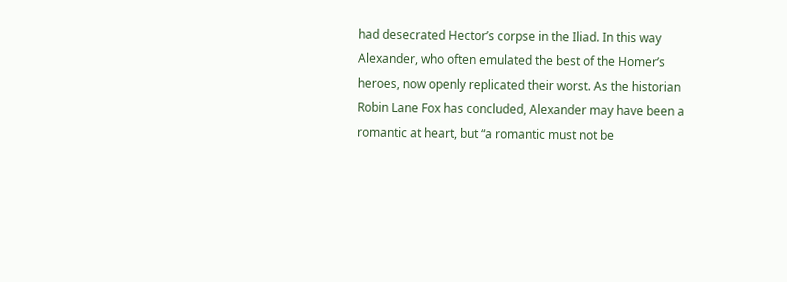had desecrated Hector’s corpse in the Iliad. In this way Alexander, who often emulated the best of the Homer’s heroes, now openly replicated their worst. As the historian Robin Lane Fox has concluded, Alexander may have been a romantic at heart, but “a romantic must not be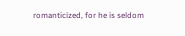romanticized, for he is seldom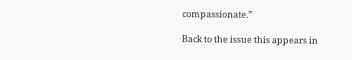compassionate.”

Back to the issue this appears in